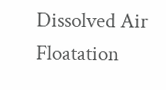Dissolved Air Floatation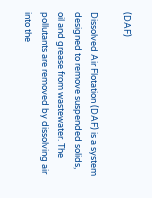(DAF)

Dissolved Air Flotation (DAF) is a system designed to remove suspended solids, oil and grease from wastewater. The pollutants are removed by dissolving air into the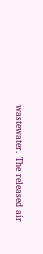wastewater. The released air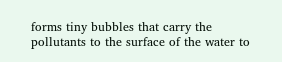forms tiny bubbles that carry the pollutants to the surface of the water to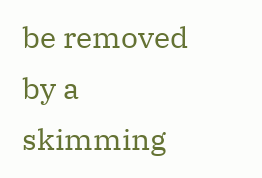be removed by a skimming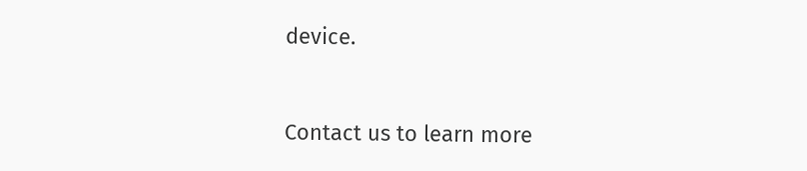device.



Contact us to learn more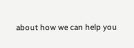about how we can help you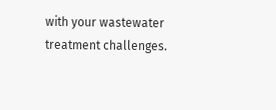with your wastewater treatment challenges.